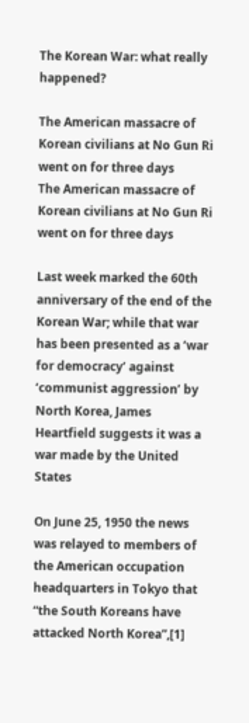The Korean War: what really happened?

The American massacre of Korean civilians at No Gun Ri went on for three days
The American massacre of Korean civilians at No Gun Ri went on for three days

Last week marked the 60th anniversary of the end of the Korean War; while that war has been presented as a ‘war for democracy’ against ‘communist aggression’ by North Korea, James Heartfield suggests it was a war made by the United States

On June 25, 1950 the news was relayed to members of the American occupation headquarters in Tokyo that “the South Koreans have attacked North Korea”,[1]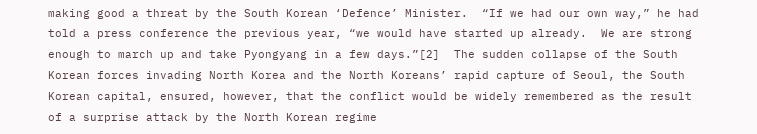making good a threat by the South Korean ‘Defence’ Minister.  “If we had our own way,” he had told a press conference the previous year, “we would have started up already.  We are strong enough to march up and take Pyongyang in a few days.”[2]  The sudden collapse of the South Korean forces invading North Korea and the North Koreans’ rapid capture of Seoul, the South Korean capital, ensured, however, that the conflict would be widely remembered as the result of a surprise attack by the North Korean regime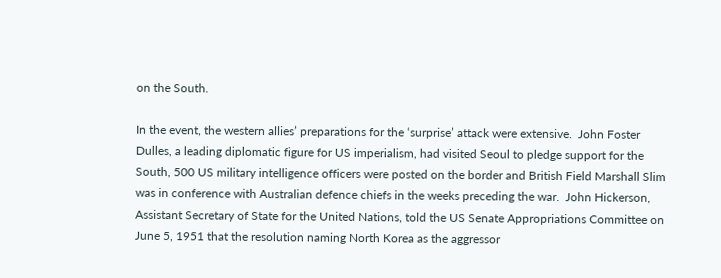on the South.

In the event, the western allies’ preparations for the ‘surprise’ attack were extensive.  John Foster Dulles, a leading diplomatic figure for US imperialism, had visited Seoul to pledge support for the South, 500 US military intelligence officers were posted on the border and British Field Marshall Slim was in conference with Australian defence chiefs in the weeks preceding the war.  John Hickerson, Assistant Secretary of State for the United Nations, told the US Senate Appropriations Committee on June 5, 1951 that the resolution naming North Korea as the aggressor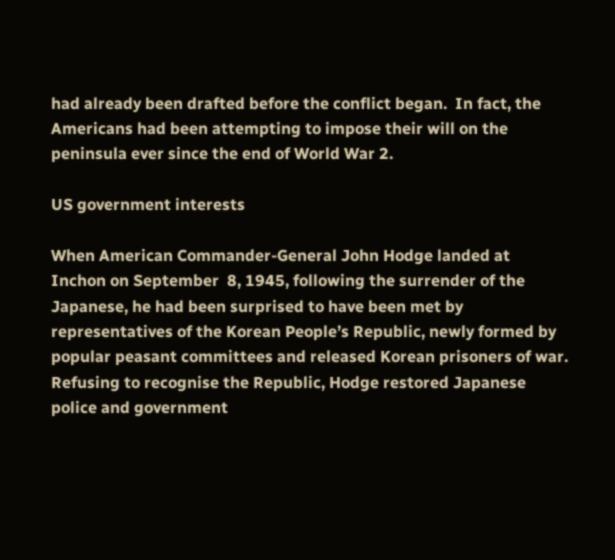had already been drafted before the conflict began.  In fact, the Americans had been attempting to impose their will on the peninsula ever since the end of World War 2.

US government interests

When American Commander-General John Hodge landed at Inchon on September  8, 1945, following the surrender of the Japanese, he had been surprised to have been met by representatives of the Korean People’s Republic, newly formed by popular peasant committees and released Korean prisoners of war.  Refusing to recognise the Republic, Hodge restored Japanese police and government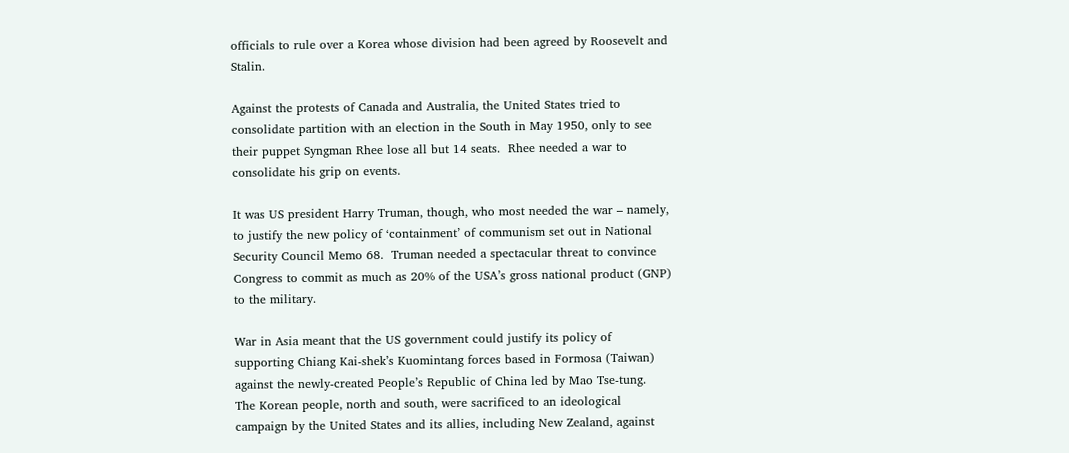officials to rule over a Korea whose division had been agreed by Roosevelt and Stalin.

Against the protests of Canada and Australia, the United States tried to consolidate partition with an election in the South in May 1950, only to see their puppet Syngman Rhee lose all but 14 seats.  Rhee needed a war to consolidate his grip on events.

It was US president Harry Truman, though, who most needed the war – namely, to justify the new policy of ‘containment’ of communism set out in National Security Council Memo 68.  Truman needed a spectacular threat to convince Congress to commit as much as 20% of the USA’s gross national product (GNP) to the military.

War in Asia meant that the US government could justify its policy of supporting Chiang Kai-shek’s Kuomintang forces based in Formosa (Taiwan) against the newly-created People’s Republic of China led by Mao Tse-tung.  The Korean people, north and south, were sacrificed to an ideological campaign by the United States and its allies, including New Zealand, against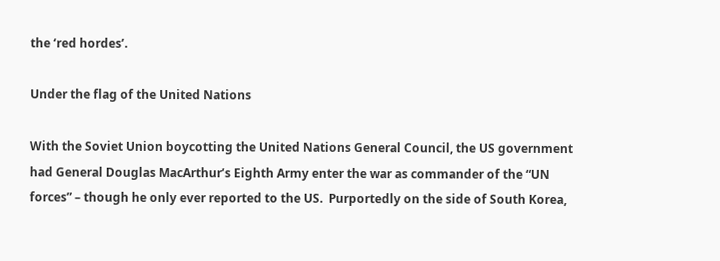the ‘red hordes’.

Under the flag of the United Nations

With the Soviet Union boycotting the United Nations General Council, the US government had General Douglas MacArthur’s Eighth Army enter the war as commander of the “UN forces” – though he only ever reported to the US.  Purportedly on the side of South Korea,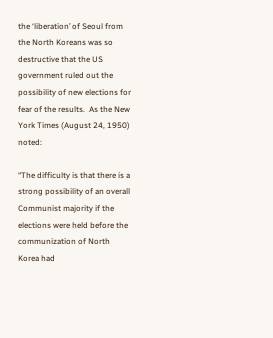the ‘liberation’ of Seoul from the North Koreans was so destructive that the US government ruled out the possibility of new elections for fear of the results.  As the New York Times (August 24, 1950) noted:

“The difficulty is that there is a strong possibility of an overall Communist majority if the elections were held before the communization of North Korea had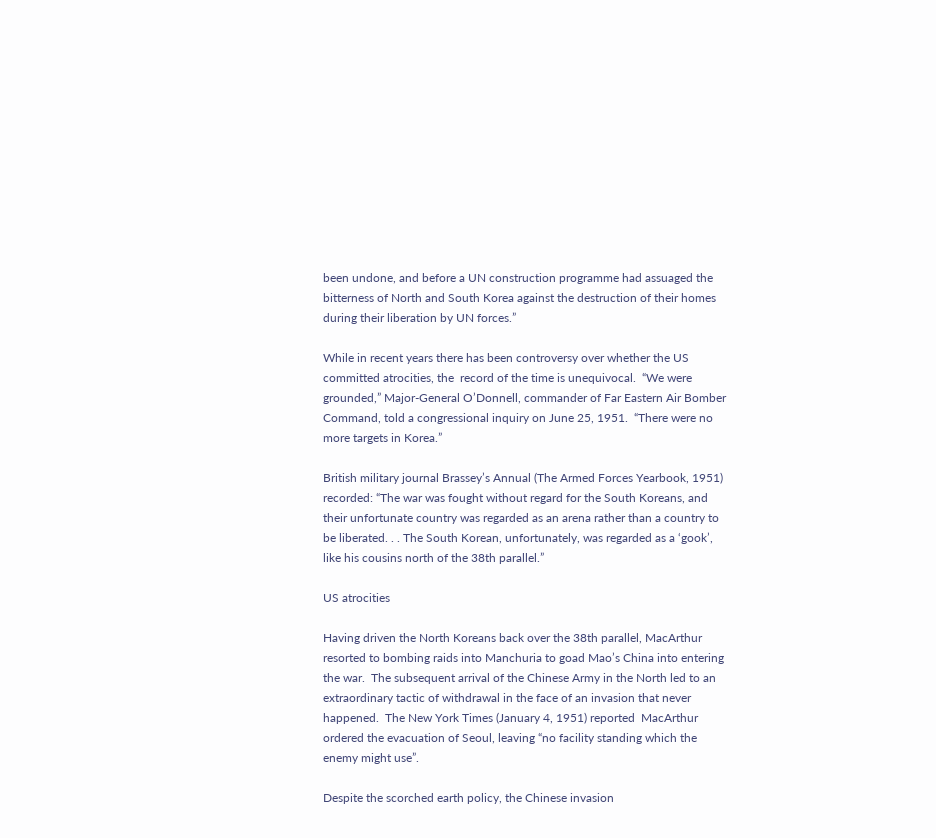been undone, and before a UN construction programme had assuaged the bitterness of North and South Korea against the destruction of their homes during their liberation by UN forces.”

While in recent years there has been controversy over whether the US committed atrocities, the  record of the time is unequivocal.  “We were grounded,” Major-General O’Donnell, commander of Far Eastern Air Bomber Command, told a congressional inquiry on June 25, 1951.  “There were no more targets in Korea.”

British military journal Brassey’s Annual (The Armed Forces Yearbook, 1951) recorded: “The war was fought without regard for the South Koreans, and their unfortunate country was regarded as an arena rather than a country to be liberated. . . The South Korean, unfortunately, was regarded as a ‘gook’, like his cousins north of the 38th parallel.”

US atrocities

Having driven the North Koreans back over the 38th parallel, MacArthur resorted to bombing raids into Manchuria to goad Mao’s China into entering the war.  The subsequent arrival of the Chinese Army in the North led to an extraordinary tactic of withdrawal in the face of an invasion that never happened.  The New York Times (January 4, 1951) reported  MacArthur ordered the evacuation of Seoul, leaving “no facility standing which the enemy might use”.

Despite the scorched earth policy, the Chinese invasion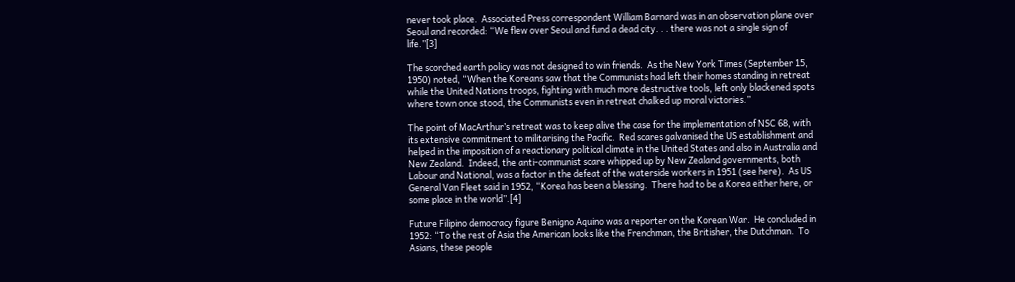never took place.  Associated Press correspondent William Barnard was in an observation plane over Seoul and recorded: “We flew over Seoul and fund a dead city. . . there was not a single sign of life.”[3]

The scorched earth policy was not designed to win friends.  As the New York Times (September 15, 1950) noted, “When the Koreans saw that the Communists had left their homes standing in retreat while the United Nations troops, fighting with much more destructive tools, left only blackened spots where town once stood, the Communists even in retreat chalked up moral victories.”

The point of MacArthur’s retreat was to keep alive the case for the implementation of NSC 68, with its extensive commitment to militarising the Pacific.  Red scares galvanised the US establishment and helped in the imposition of a reactionary political climate in the United States and also in Australia and New Zealand.  Indeed, the anti-communist scare whipped up by New Zealand governments, both Labour and National, was a factor in the defeat of the waterside workers in 1951 (see here).  As US General Van Fleet said in 1952, “Korea has been a blessing.  There had to be a Korea either here, or some place in the world”.[4]

Future Filipino democracy figure Benigno Aquino was a reporter on the Korean War.  He concluded in 1952: “To the rest of Asia the American looks like the Frenchman, the Britisher, the Dutchman.  To Asians, these people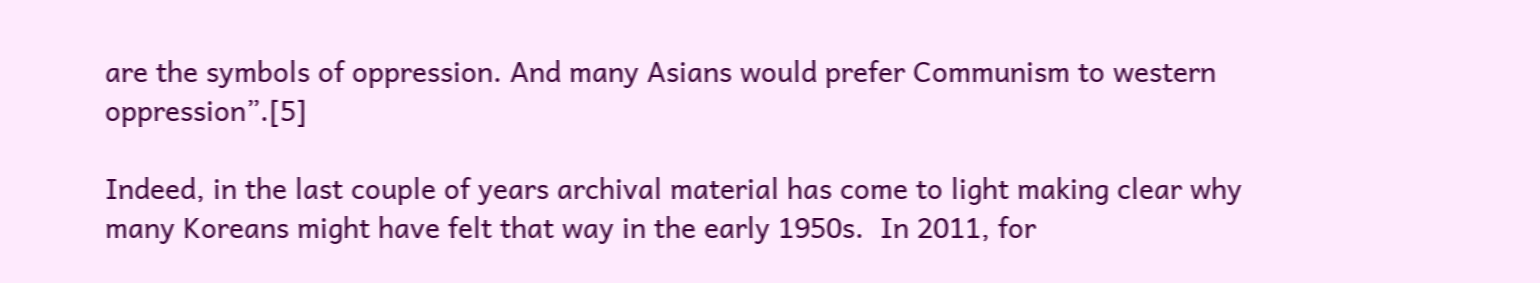are the symbols of oppression. And many Asians would prefer Communism to western oppression”.[5]

Indeed, in the last couple of years archival material has come to light making clear why many Koreans might have felt that way in the early 1950s.  In 2011, for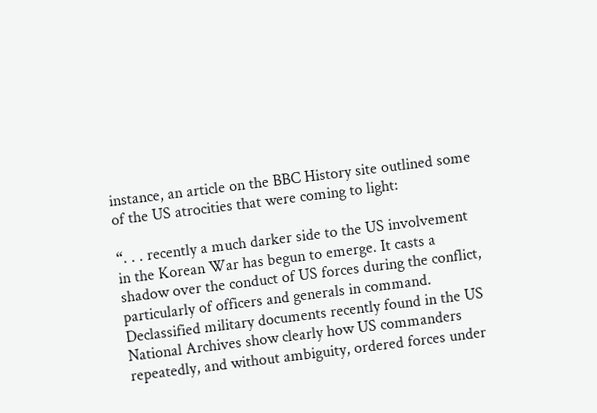instance, an article on the BBC History site outlined some of the US atrocities that were coming to light:

“. . . recently a much darker side to the US involvement in the Korean War has begun to emerge. It casts a shadow over the conduct of US forces during the conflict, particularly of officers and generals in command. Declassified military documents recently found in the US National Archives show clearly how US commanders repeatedly, and without ambiguity, ordered forces under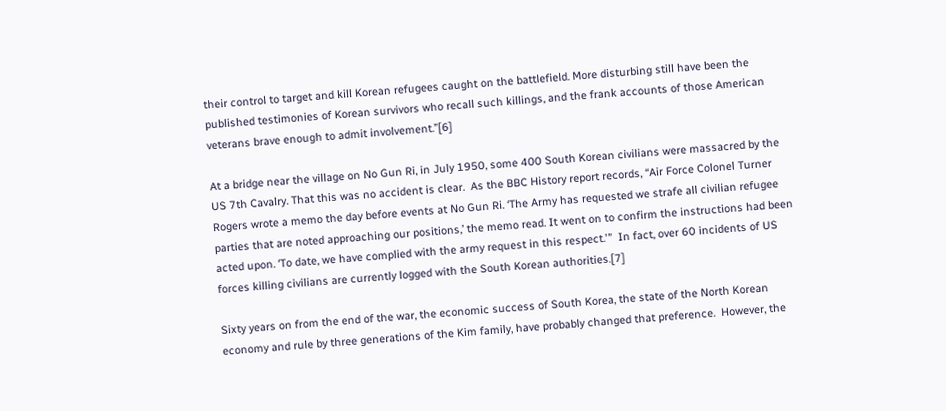their control to target and kill Korean refugees caught on the battlefield. More disturbing still have been the published testimonies of Korean survivors who recall such killings, and the frank accounts of those American veterans brave enough to admit involvement.”[6]

At a bridge near the village on No Gun Ri, in July 1950, some 400 South Korean civilians were massacred by the US 7th Cavalry. That this was no accident is clear.  As the BBC History report records, “Air Force Colonel Turner Rogers wrote a memo the day before events at No Gun Ri. ‘The Army has requested we strafe all civilian refugee parties that are noted approaching our positions,’ the memo read. It went on to confirm the instructions had been acted upon. ‘To date, we have complied with the army request in this respect.'”  In fact, over 60 incidents of US forces killing civilians are currently logged with the South Korean authorities.[7]

Sixty years on from the end of the war, the economic success of South Korea, the state of the North Korean economy and rule by three generations of the Kim family, have probably changed that preference.  However, the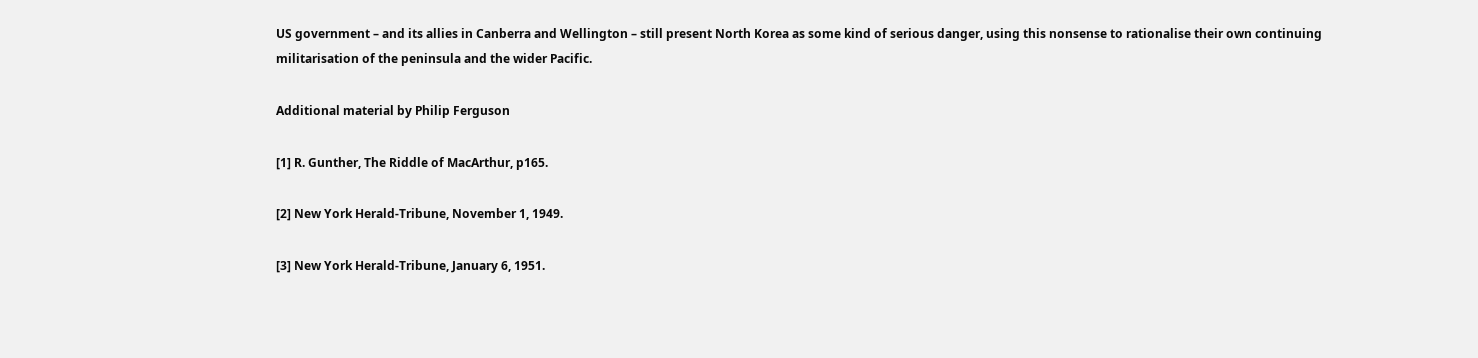US government – and its allies in Canberra and Wellington – still present North Korea as some kind of serious danger, using this nonsense to rationalise their own continuing militarisation of the peninsula and the wider Pacific.

Additional material by Philip Ferguson

[1] R. Gunther, The Riddle of MacArthur, p165.

[2] New York Herald-Tribune, November 1, 1949.

[3] New York Herald-Tribune, January 6, 1951.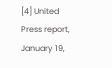[4] United Press report, January 19,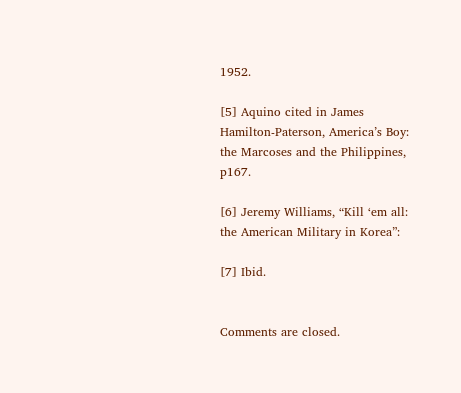1952.

[5] Aquino cited in James Hamilton-Paterson, America’s Boy: the Marcoses and the Philippines, p167.

[6] Jeremy Williams, “Kill ‘em all: the American Military in Korea”:

[7] Ibid.


Comments are closed.